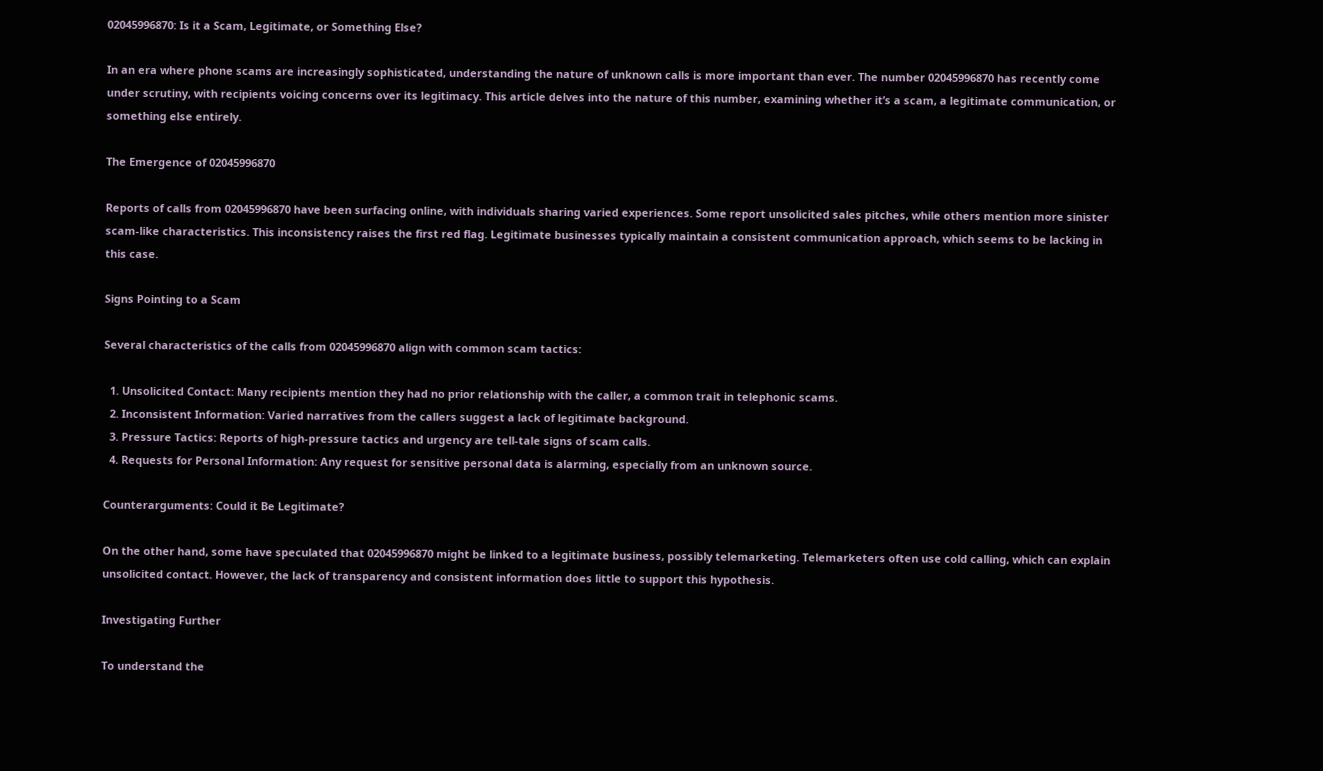02045996870: Is it a Scam, Legitimate, or Something Else?

In an era where phone scams are increasingly sophisticated, understanding the nature of unknown calls is more important than ever. The number 02045996870 has recently come under scrutiny, with recipients voicing concerns over its legitimacy. This article delves into the nature of this number, examining whether it’s a scam, a legitimate communication, or something else entirely.

The Emergence of 02045996870

Reports of calls from 02045996870 have been surfacing online, with individuals sharing varied experiences. Some report unsolicited sales pitches, while others mention more sinister scam-like characteristics. This inconsistency raises the first red flag. Legitimate businesses typically maintain a consistent communication approach, which seems to be lacking in this case.

Signs Pointing to a Scam

Several characteristics of the calls from 02045996870 align with common scam tactics:

  1. Unsolicited Contact: Many recipients mention they had no prior relationship with the caller, a common trait in telephonic scams.
  2. Inconsistent Information: Varied narratives from the callers suggest a lack of legitimate background.
  3. Pressure Tactics: Reports of high-pressure tactics and urgency are tell-tale signs of scam calls.
  4. Requests for Personal Information: Any request for sensitive personal data is alarming, especially from an unknown source.

Counterarguments: Could it Be Legitimate?

On the other hand, some have speculated that 02045996870 might be linked to a legitimate business, possibly telemarketing. Telemarketers often use cold calling, which can explain unsolicited contact. However, the lack of transparency and consistent information does little to support this hypothesis.

Investigating Further

To understand the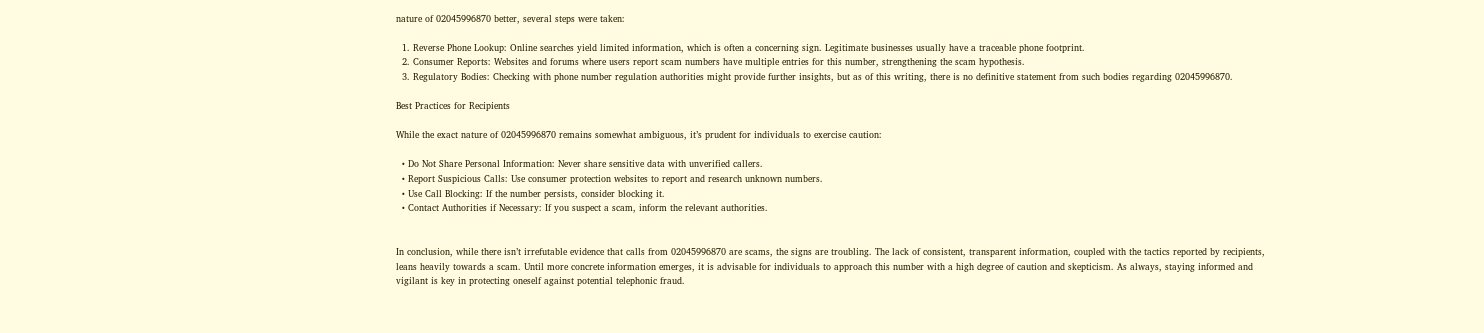nature of 02045996870 better, several steps were taken:

  1. Reverse Phone Lookup: Online searches yield limited information, which is often a concerning sign. Legitimate businesses usually have a traceable phone footprint.
  2. Consumer Reports: Websites and forums where users report scam numbers have multiple entries for this number, strengthening the scam hypothesis.
  3. Regulatory Bodies: Checking with phone number regulation authorities might provide further insights, but as of this writing, there is no definitive statement from such bodies regarding 02045996870.

Best Practices for Recipients

While the exact nature of 02045996870 remains somewhat ambiguous, it’s prudent for individuals to exercise caution:

  • Do Not Share Personal Information: Never share sensitive data with unverified callers.
  • Report Suspicious Calls: Use consumer protection websites to report and research unknown numbers.
  • Use Call Blocking: If the number persists, consider blocking it.
  • Contact Authorities if Necessary: If you suspect a scam, inform the relevant authorities.


In conclusion, while there isn’t irrefutable evidence that calls from 02045996870 are scams, the signs are troubling. The lack of consistent, transparent information, coupled with the tactics reported by recipients, leans heavily towards a scam. Until more concrete information emerges, it is advisable for individuals to approach this number with a high degree of caution and skepticism. As always, staying informed and vigilant is key in protecting oneself against potential telephonic fraud.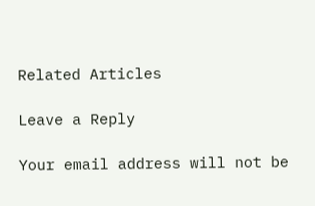Related Articles

Leave a Reply

Your email address will not be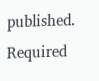published. Required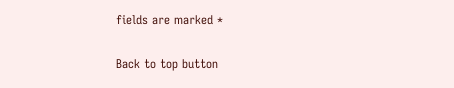fields are marked *

Back to top button